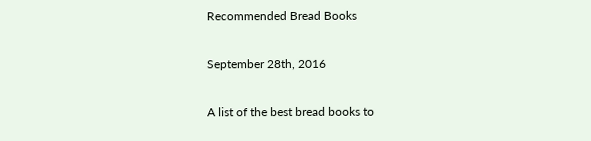Recommended Bread Books

September 28th, 2016

A list of the best bread books to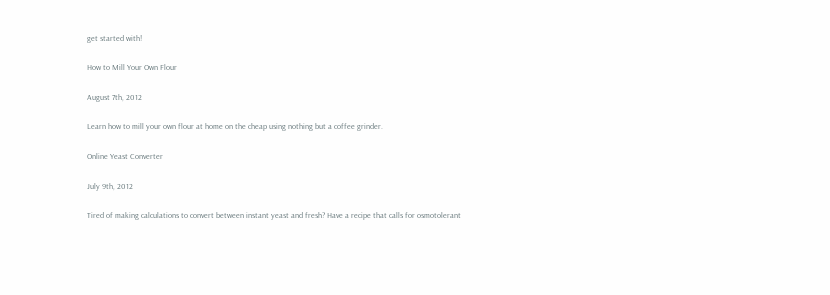get started with!

How to Mill Your Own Flour

August 7th, 2012

Learn how to mill your own flour at home on the cheap using nothing but a coffee grinder.

Online Yeast Converter

July 9th, 2012

Tired of making calculations to convert between instant yeast and fresh? Have a recipe that calls for osmotolerant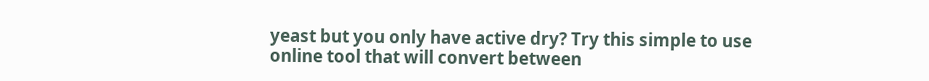yeast but you only have active dry? Try this simple to use online tool that will convert between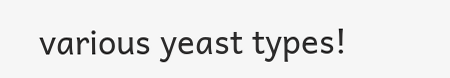various yeast types!